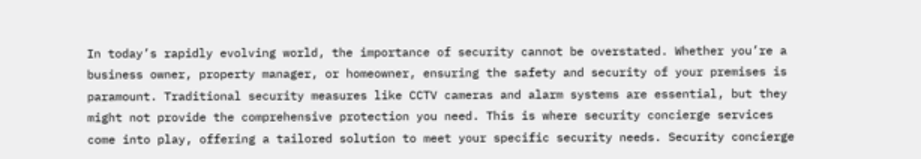In today’s rapidly evolving world, the importance of security cannot be overstated. Whether you’re a business owner, property manager, or homeowner, ensuring the safety and security of your premises is paramount. Traditional security measures like CCTV cameras and alarm systems are essential, but they might not provide the comprehensive protection you need. This is where security concierge services come into play, offering a tailored solution to meet your specific security needs. Security concierge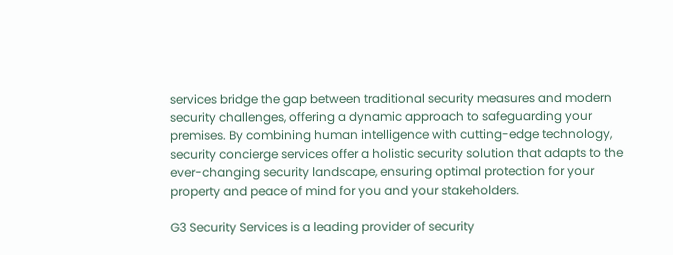services bridge the gap between traditional security measures and modern security challenges, offering a dynamic approach to safeguarding your premises. By combining human intelligence with cutting-edge technology, security concierge services offer a holistic security solution that adapts to the ever-changing security landscape, ensuring optimal protection for your property and peace of mind for you and your stakeholders.

G3 Security Services is a leading provider of security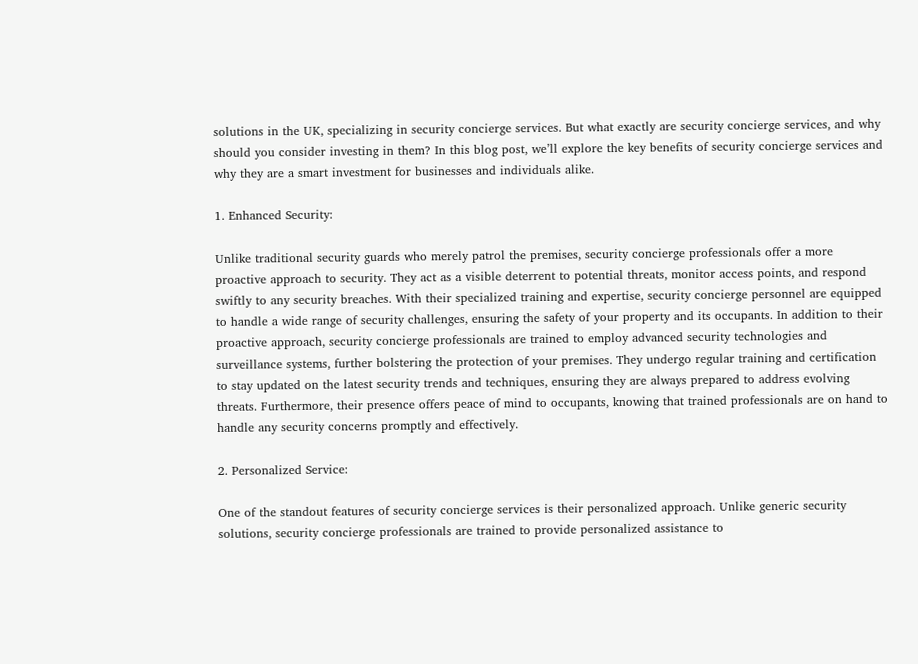solutions in the UK, specializing in security concierge services. But what exactly are security concierge services, and why should you consider investing in them? In this blog post, we’ll explore the key benefits of security concierge services and why they are a smart investment for businesses and individuals alike.

1. Enhanced Security:

Unlike traditional security guards who merely patrol the premises, security concierge professionals offer a more proactive approach to security. They act as a visible deterrent to potential threats, monitor access points, and respond swiftly to any security breaches. With their specialized training and expertise, security concierge personnel are equipped to handle a wide range of security challenges, ensuring the safety of your property and its occupants. In addition to their proactive approach, security concierge professionals are trained to employ advanced security technologies and surveillance systems, further bolstering the protection of your premises. They undergo regular training and certification to stay updated on the latest security trends and techniques, ensuring they are always prepared to address evolving threats. Furthermore, their presence offers peace of mind to occupants, knowing that trained professionals are on hand to handle any security concerns promptly and effectively.

2. Personalized Service:

One of the standout features of security concierge services is their personalized approach. Unlike generic security solutions, security concierge professionals are trained to provide personalized assistance to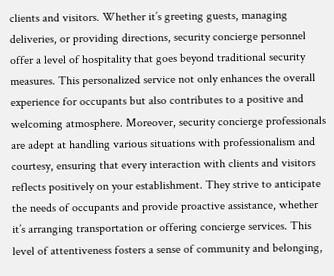clients and visitors. Whether it’s greeting guests, managing deliveries, or providing directions, security concierge personnel offer a level of hospitality that goes beyond traditional security measures. This personalized service not only enhances the overall experience for occupants but also contributes to a positive and welcoming atmosphere. Moreover, security concierge professionals are adept at handling various situations with professionalism and courtesy, ensuring that every interaction with clients and visitors reflects positively on your establishment. They strive to anticipate the needs of occupants and provide proactive assistance, whether it’s arranging transportation or offering concierge services. This level of attentiveness fosters a sense of community and belonging,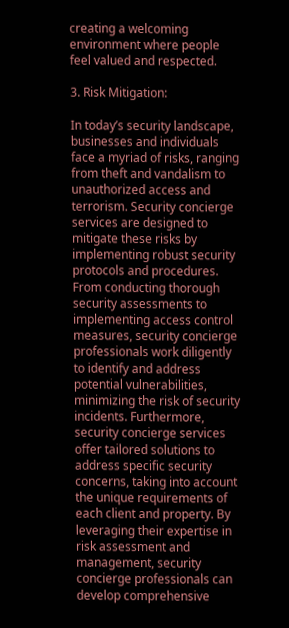creating a welcoming environment where people feel valued and respected.

3. Risk Mitigation:

In today’s security landscape, businesses and individuals face a myriad of risks, ranging from theft and vandalism to unauthorized access and terrorism. Security concierge services are designed to mitigate these risks by implementing robust security protocols and procedures. From conducting thorough security assessments to implementing access control measures, security concierge professionals work diligently to identify and address potential vulnerabilities, minimizing the risk of security incidents. Furthermore, security concierge services offer tailored solutions to address specific security concerns, taking into account the unique requirements of each client and property. By leveraging their expertise in risk assessment and management, security concierge professionals can develop comprehensive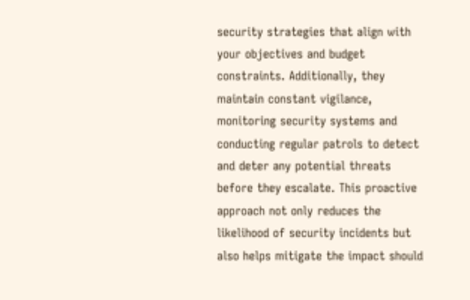security strategies that align with your objectives and budget constraints. Additionally, they maintain constant vigilance, monitoring security systems and conducting regular patrols to detect and deter any potential threats before they escalate. This proactive approach not only reduces the likelihood of security incidents but also helps mitigate the impact should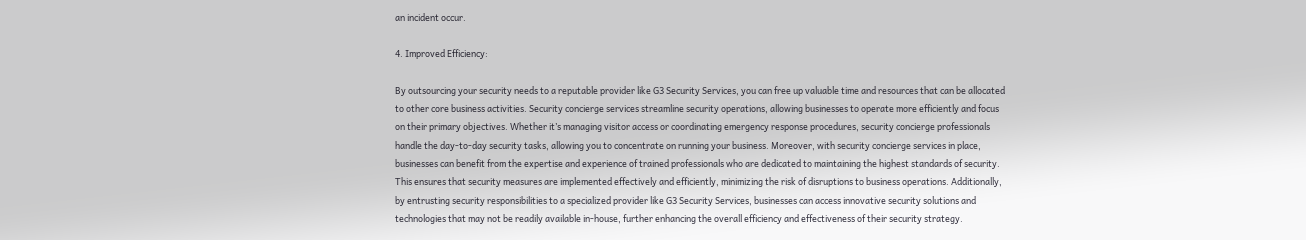an incident occur.

4. Improved Efficiency:

By outsourcing your security needs to a reputable provider like G3 Security Services, you can free up valuable time and resources that can be allocated to other core business activities. Security concierge services streamline security operations, allowing businesses to operate more efficiently and focus on their primary objectives. Whether it’s managing visitor access or coordinating emergency response procedures, security concierge professionals handle the day-to-day security tasks, allowing you to concentrate on running your business. Moreover, with security concierge services in place, businesses can benefit from the expertise and experience of trained professionals who are dedicated to maintaining the highest standards of security. This ensures that security measures are implemented effectively and efficiently, minimizing the risk of disruptions to business operations. Additionally, by entrusting security responsibilities to a specialized provider like G3 Security Services, businesses can access innovative security solutions and technologies that may not be readily available in-house, further enhancing the overall efficiency and effectiveness of their security strategy.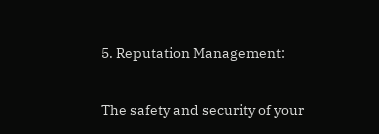5. Reputation Management:

The safety and security of your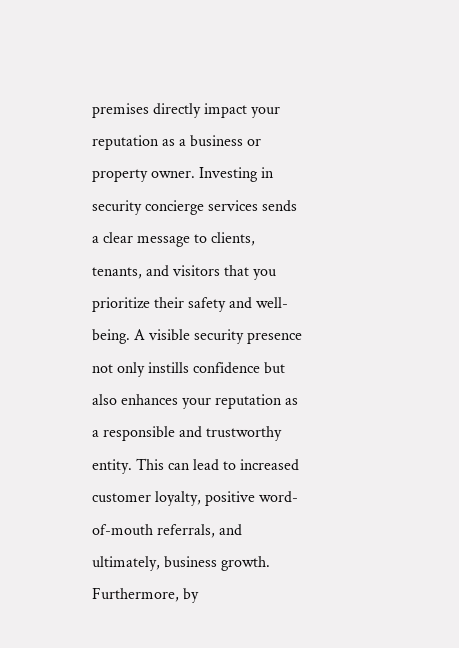premises directly impact your reputation as a business or property owner. Investing in security concierge services sends a clear message to clients, tenants, and visitors that you prioritize their safety and well-being. A visible security presence not only instills confidence but also enhances your reputation as a responsible and trustworthy entity. This can lead to increased customer loyalty, positive word-of-mouth referrals, and ultimately, business growth. Furthermore, by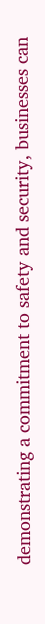demonstrating a commitment to safety and security, businesses can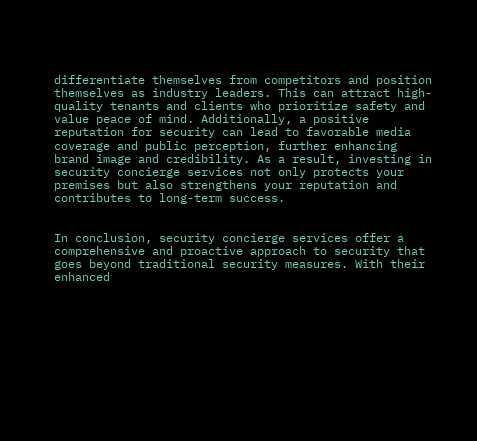differentiate themselves from competitors and position themselves as industry leaders. This can attract high-quality tenants and clients who prioritize safety and value peace of mind. Additionally, a positive reputation for security can lead to favorable media coverage and public perception, further enhancing brand image and credibility. As a result, investing in security concierge services not only protects your premises but also strengthens your reputation and contributes to long-term success.


In conclusion, security concierge services offer a comprehensive and proactive approach to security that goes beyond traditional security measures. With their enhanced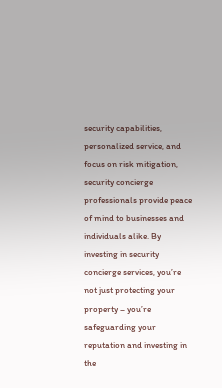security capabilities, personalized service, and focus on risk mitigation, security concierge professionals provide peace of mind to businesses and individuals alike. By investing in security concierge services, you’re not just protecting your property – you’re safeguarding your reputation and investing in the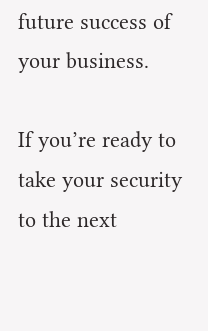future success of your business.

If you’re ready to take your security to the next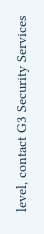level, contact G3 Security Services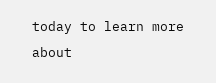today to learn more about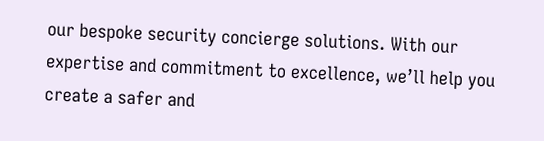our bespoke security concierge solutions. With our expertise and commitment to excellence, we’ll help you create a safer and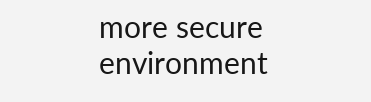more secure environment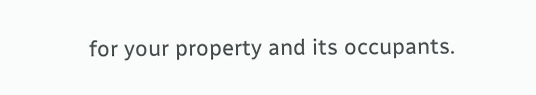for your property and its occupants.